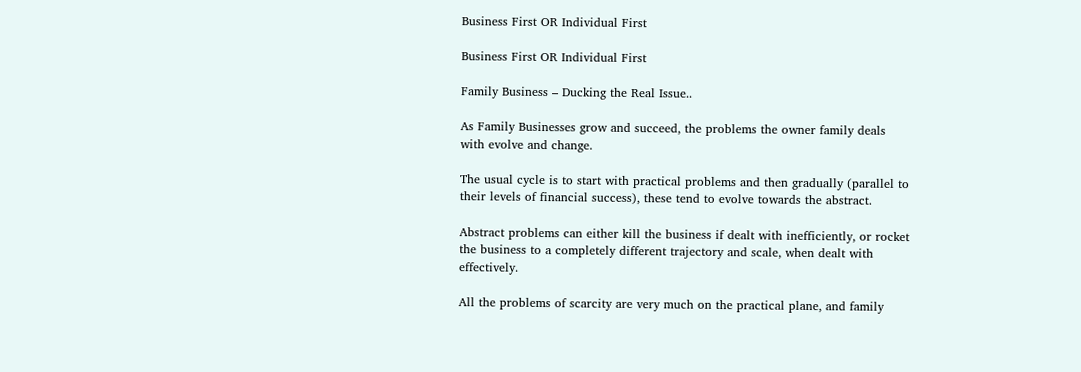Business First OR Individual First

Business First OR Individual First

Family Business – Ducking the Real Issue..

As Family Businesses grow and succeed, the problems the owner family deals with evolve and change.

The usual cycle is to start with practical problems and then gradually (parallel to their levels of financial success), these tend to evolve towards the abstract.

Abstract problems can either kill the business if dealt with inefficiently, or rocket the business to a completely different trajectory and scale, when dealt with effectively.

All the problems of scarcity are very much on the practical plane, and family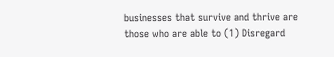businesses that survive and thrive are those who are able to (1) Disregard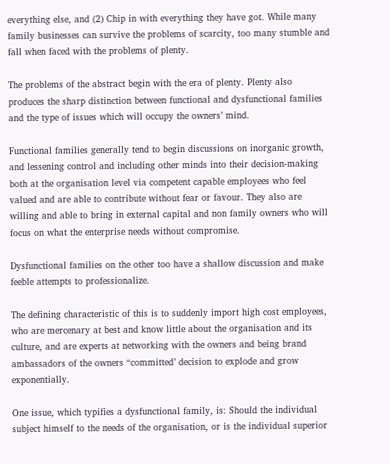everything else, and (2) Chip in with everything they have got. While many family businesses can survive the problems of scarcity, too many stumble and fall when faced with the problems of plenty.

The problems of the abstract begin with the era of plenty. Plenty also produces the sharp distinction between functional and dysfunctional families and the type of issues which will occupy the owners’ mind.

Functional families generally tend to begin discussions on inorganic growth, and lessening control and including other minds into their decision-making both at the organisation level via competent capable employees who feel valued and are able to contribute without fear or favour. They also are willing and able to bring in external capital and non family owners who will focus on what the enterprise needs without compromise.

Dysfunctional families on the other too have a shallow discussion and make feeble attempts to professionalize.

The defining characteristic of this is to suddenly import high cost employees, who are mercenary at best and know little about the organisation and its culture, and are experts at networking with the owners and being brand ambassadors of the owners “committed’ decision to explode and grow exponentially.

One issue, which typifies a dysfunctional family, is: Should the individual subject himself to the needs of the organisation, or is the individual superior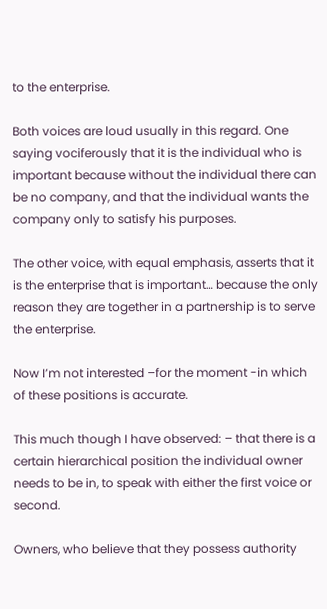to the enterprise.

Both voices are loud usually in this regard. One saying vociferously that it is the individual who is important because without the individual there can be no company, and that the individual wants the company only to satisfy his purposes.

The other voice, with equal emphasis, asserts that it is the enterprise that is important… because the only reason they are together in a partnership is to serve the enterprise.

Now I’m not interested –for the moment -in which of these positions is accurate.

This much though I have observed: – that there is a certain hierarchical position the individual owner needs to be in, to speak with either the first voice or second.

Owners, who believe that they possess authority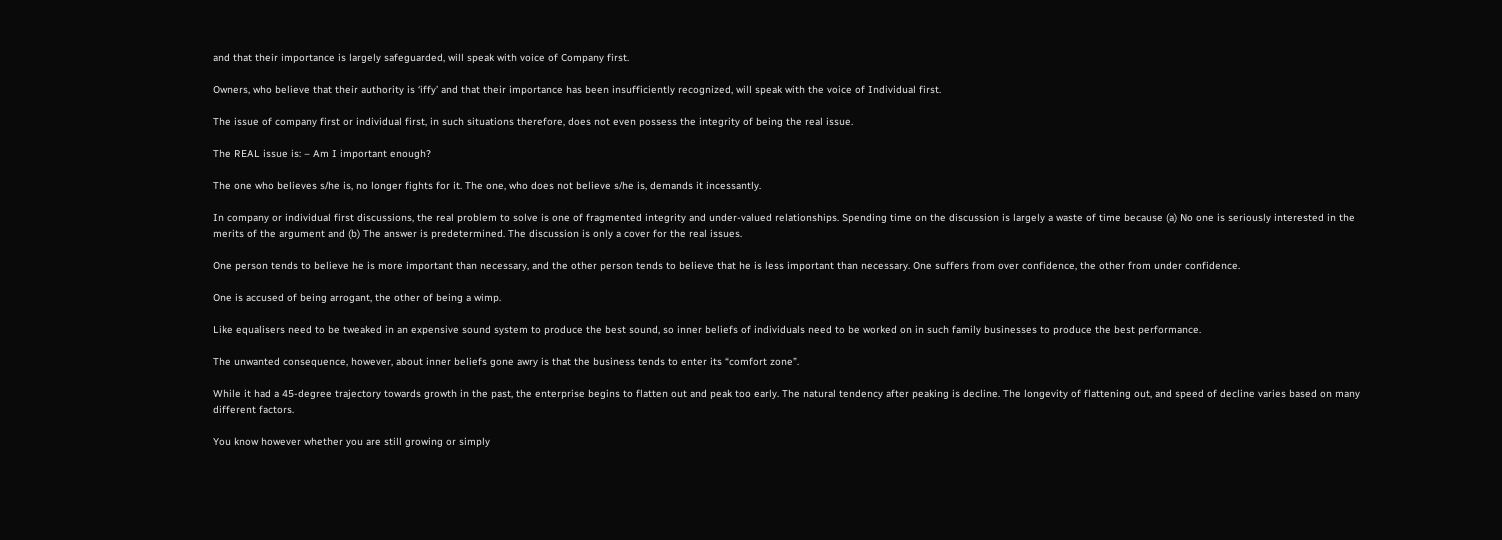and that their importance is largely safeguarded, will speak with voice of Company first.

Owners, who believe that their authority is ‘iffy’ and that their importance has been insufficiently recognized, will speak with the voice of Individual first.

The issue of company first or individual first, in such situations therefore, does not even possess the integrity of being the real issue.

The REAL issue is: – Am I important enough?

The one who believes s/he is, no longer fights for it. The one, who does not believe s/he is, demands it incessantly.

In company or individual first discussions, the real problem to solve is one of fragmented integrity and under-valued relationships. Spending time on the discussion is largely a waste of time because (a) No one is seriously interested in the merits of the argument and (b) The answer is predetermined. The discussion is only a cover for the real issues.

One person tends to believe he is more important than necessary, and the other person tends to believe that he is less important than necessary. One suffers from over confidence, the other from under confidence.

One is accused of being arrogant, the other of being a wimp.

Like equalisers need to be tweaked in an expensive sound system to produce the best sound, so inner beliefs of individuals need to be worked on in such family businesses to produce the best performance.

The unwanted consequence, however, about inner beliefs gone awry is that the business tends to enter its “comfort zone”.

While it had a 45-degree trajectory towards growth in the past, the enterprise begins to flatten out and peak too early. The natural tendency after peaking is decline. The longevity of flattening out, and speed of decline varies based on many different factors.

You know however whether you are still growing or simply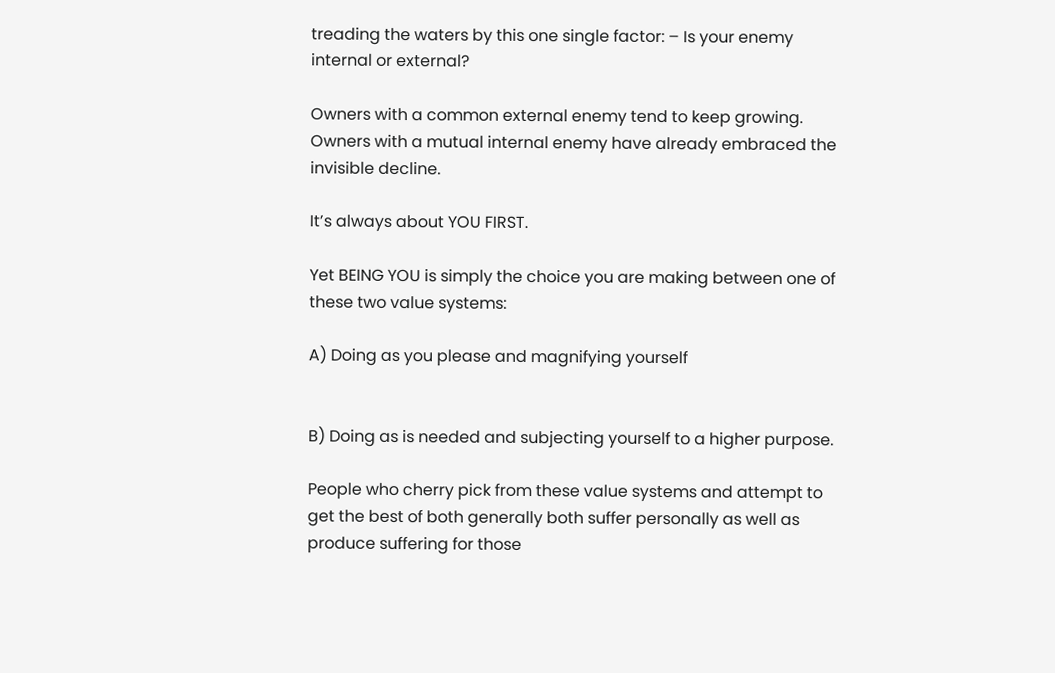treading the waters by this one single factor: – Is your enemy internal or external?

Owners with a common external enemy tend to keep growing. Owners with a mutual internal enemy have already embraced the invisible decline.

It’s always about YOU FIRST.

Yet BEING YOU is simply the choice you are making between one of these two value systems:

A) Doing as you please and magnifying yourself


B) Doing as is needed and subjecting yourself to a higher purpose.

People who cherry pick from these value systems and attempt to get the best of both generally both suffer personally as well as produce suffering for those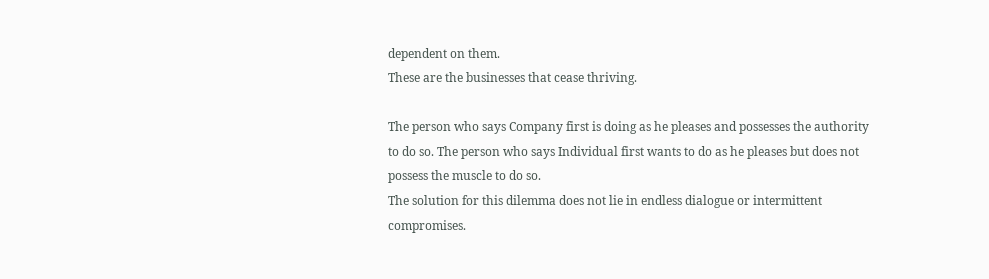dependent on them.
These are the businesses that cease thriving.

The person who says Company first is doing as he pleases and possesses the authority to do so. The person who says Individual first wants to do as he pleases but does not possess the muscle to do so.
The solution for this dilemma does not lie in endless dialogue or intermittent compromises.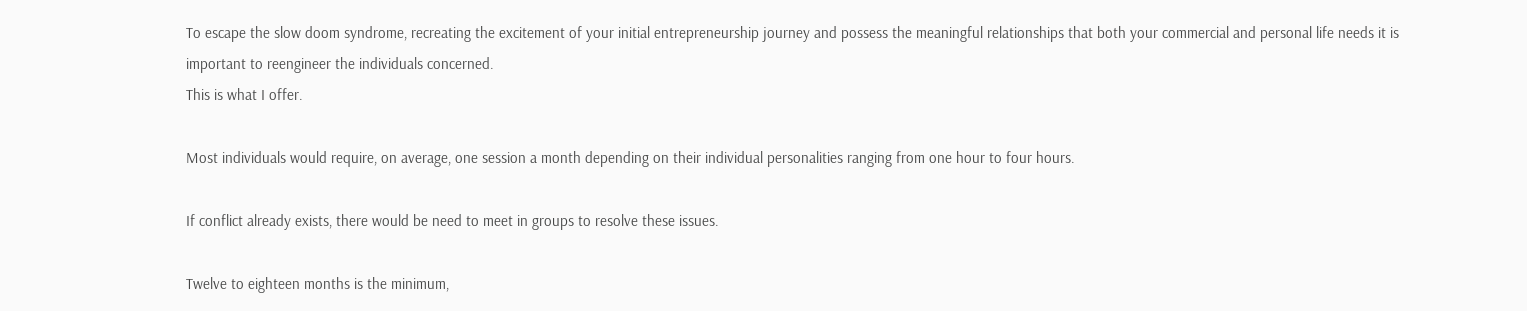To escape the slow doom syndrome, recreating the excitement of your initial entrepreneurship journey and possess the meaningful relationships that both your commercial and personal life needs it is important to reengineer the individuals concerned.
This is what I offer.

Most individuals would require, on average, one session a month depending on their individual personalities ranging from one hour to four hours.

If conflict already exists, there would be need to meet in groups to resolve these issues.

Twelve to eighteen months is the minimum,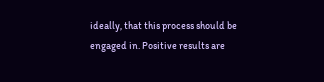ideally, that this process should be engaged in. Positive results are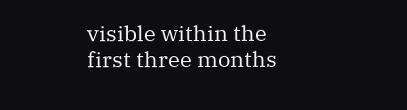visible within the first three months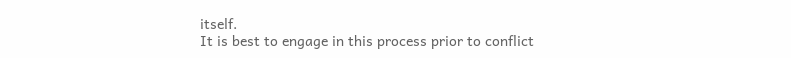itself.
It is best to engage in this process prior to conflict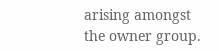arising amongst the owner group.